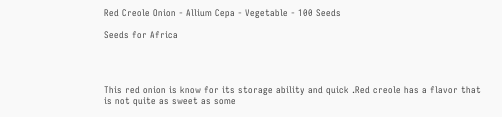Red Creole Onion - Allium Cepa - Vegetable - 100 Seeds

Seeds for Africa




This red onion is know for its storage ability and quick .Red creole has a flavor that is not quite as sweet as some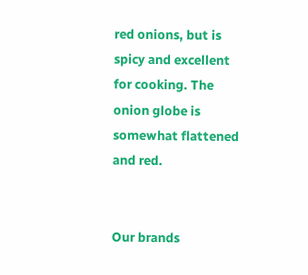red onions, but is spicy and excellent for cooking. The onion globe is somewhat flattened and red.


Our brands